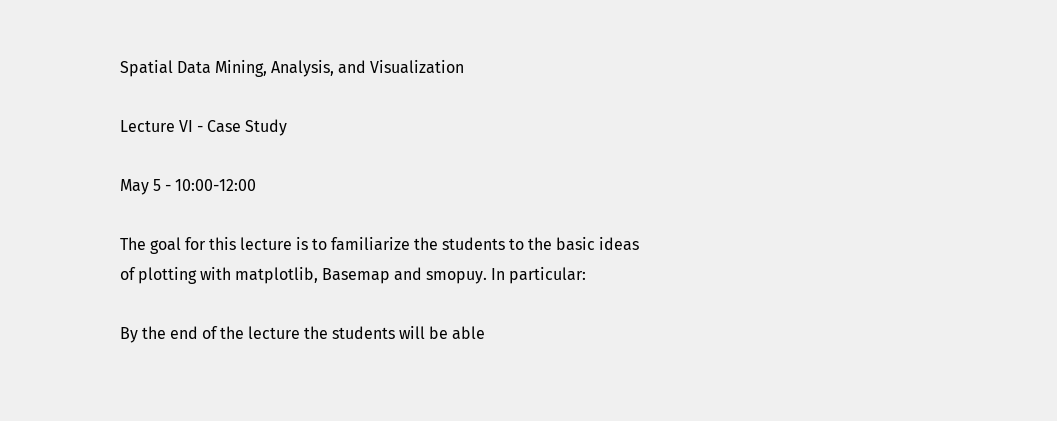Spatial Data Mining, Analysis, and Visualization

Lecture VI - Case Study

May 5 - 10:00-12:00

The goal for this lecture is to familiarize the students to the basic ideas of plotting with matplotlib, Basemap and smopuy. In particular:

By the end of the lecture the students will be able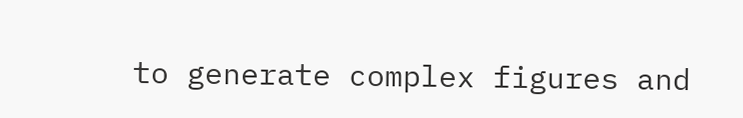to generate complex figures and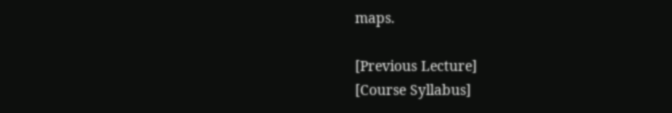maps.

[Previous Lecture]
[Course Syllabus]